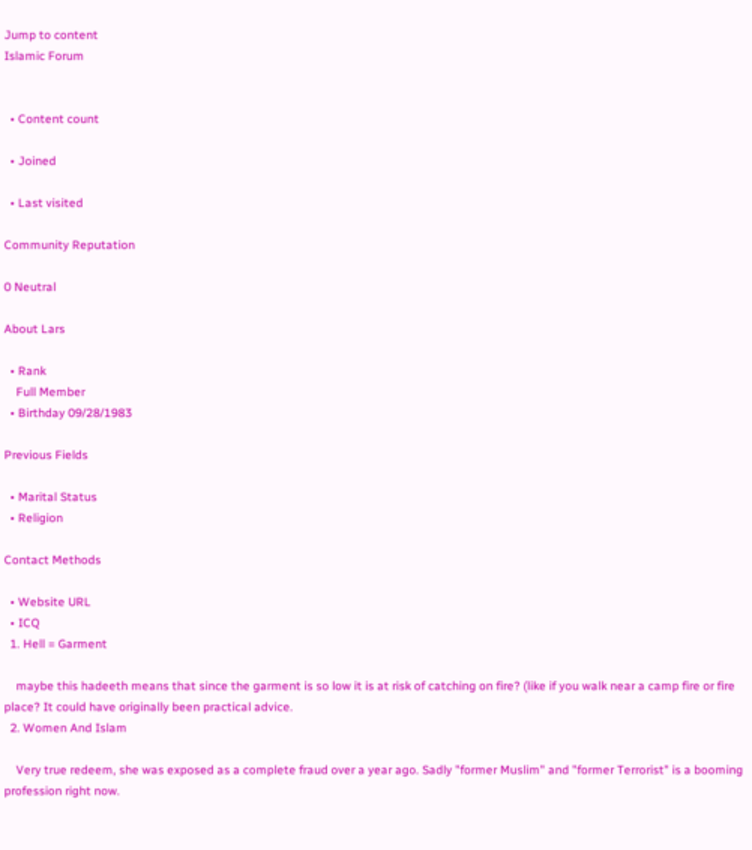Jump to content
Islamic Forum


  • Content count

  • Joined

  • Last visited

Community Reputation

0 Neutral

About Lars

  • Rank
    Full Member
  • Birthday 09/28/1983

Previous Fields

  • Marital Status
  • Religion

Contact Methods

  • Website URL
  • ICQ
  1. Hell = Garment

    maybe this hadeeth means that since the garment is so low it is at risk of catching on fire? (like if you walk near a camp fire or fire place? It could have originally been practical advice.
  2. Women And Islam

    Very true redeem, she was exposed as a complete fraud over a year ago. Sadly "former Muslim" and "former Terrorist" is a booming profession right now.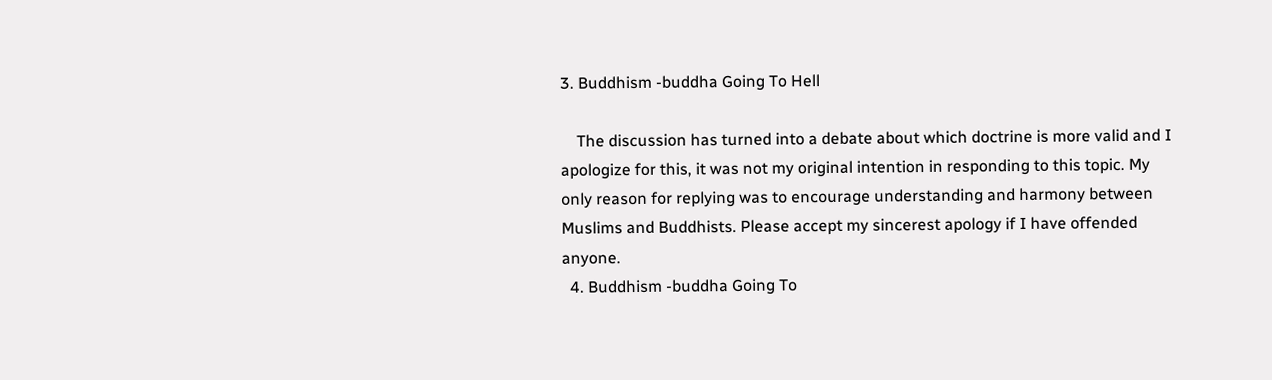3. Buddhism -buddha Going To Hell

    The discussion has turned into a debate about which doctrine is more valid and I apologize for this, it was not my original intention in responding to this topic. My only reason for replying was to encourage understanding and harmony between Muslims and Buddhists. Please accept my sincerest apology if I have offended anyone.
  4. Buddhism -buddha Going To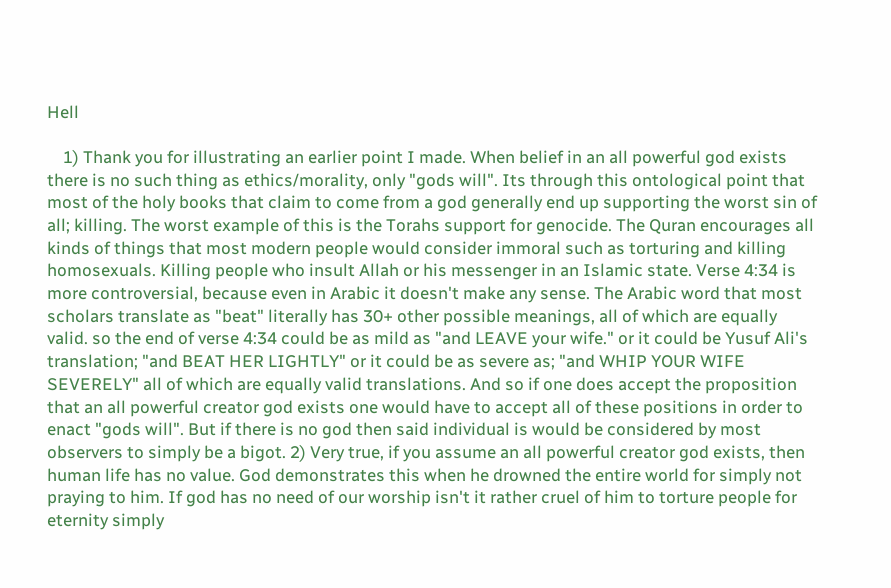Hell

    1) Thank you for illustrating an earlier point I made. When belief in an all powerful god exists there is no such thing as ethics/morality, only "gods will". Its through this ontological point that most of the holy books that claim to come from a god generally end up supporting the worst sin of all; killing. The worst example of this is the Torahs support for genocide. The Quran encourages all kinds of things that most modern people would consider immoral such as torturing and killing homosexuals. Killing people who insult Allah or his messenger in an Islamic state. Verse 4:34 is more controversial, because even in Arabic it doesn't make any sense. The Arabic word that most scholars translate as "beat" literally has 30+ other possible meanings, all of which are equally valid. so the end of verse 4:34 could be as mild as "and LEAVE your wife." or it could be Yusuf Ali's translation; "and BEAT HER LIGHTLY" or it could be as severe as; "and WHIP YOUR WIFE SEVERELY" all of which are equally valid translations. And so if one does accept the proposition that an all powerful creator god exists one would have to accept all of these positions in order to enact "gods will". But if there is no god then said individual is would be considered by most observers to simply be a bigot. 2) Very true, if you assume an all powerful creator god exists, then human life has no value. God demonstrates this when he drowned the entire world for simply not praying to him. If god has no need of our worship isn't it rather cruel of him to torture people for eternity simply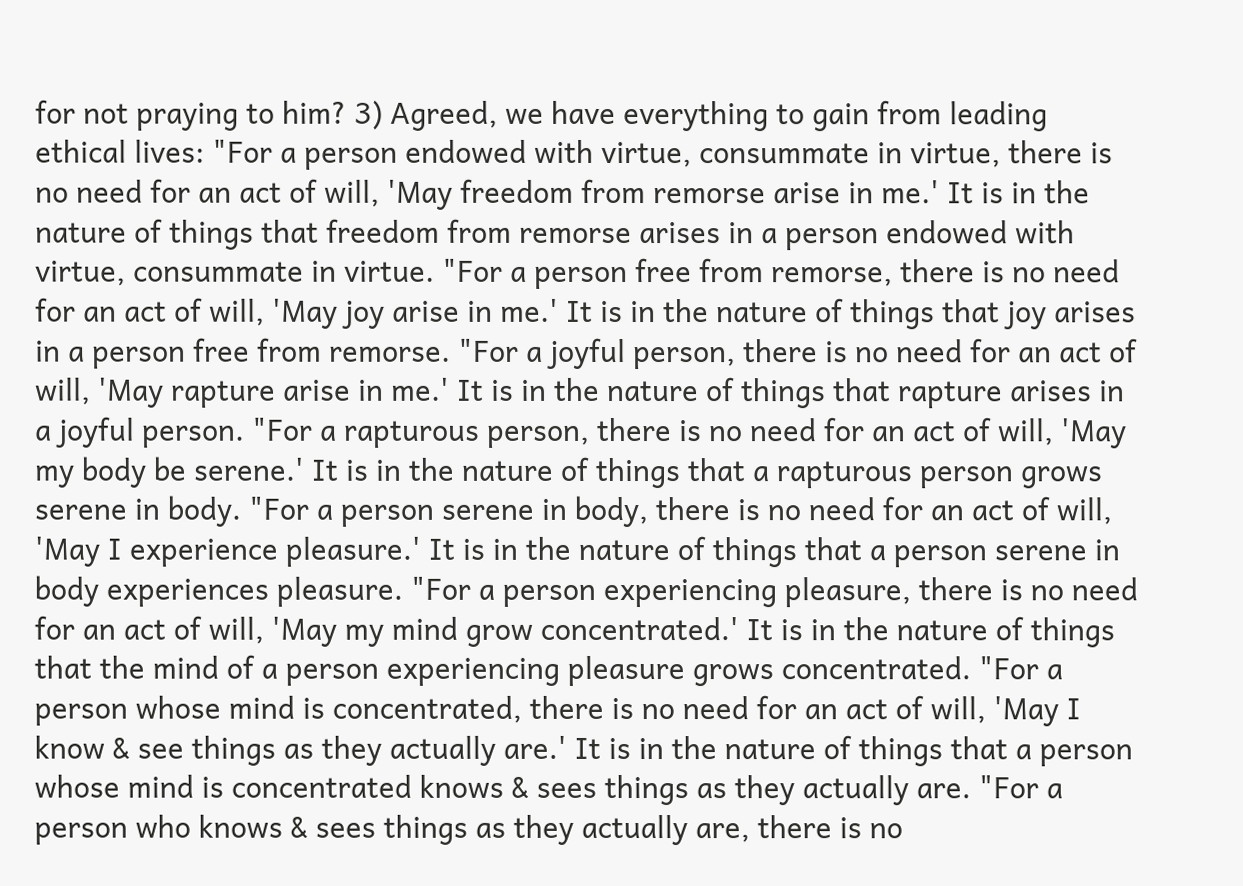for not praying to him? 3) Agreed, we have everything to gain from leading ethical lives: "For a person endowed with virtue, consummate in virtue, there is no need for an act of will, 'May freedom from remorse arise in me.' It is in the nature of things that freedom from remorse arises in a person endowed with virtue, consummate in virtue. "For a person free from remorse, there is no need for an act of will, 'May joy arise in me.' It is in the nature of things that joy arises in a person free from remorse. "For a joyful person, there is no need for an act of will, 'May rapture arise in me.' It is in the nature of things that rapture arises in a joyful person. "For a rapturous person, there is no need for an act of will, 'May my body be serene.' It is in the nature of things that a rapturous person grows serene in body. "For a person serene in body, there is no need for an act of will, 'May I experience pleasure.' It is in the nature of things that a person serene in body experiences pleasure. "For a person experiencing pleasure, there is no need for an act of will, 'May my mind grow concentrated.' It is in the nature of things that the mind of a person experiencing pleasure grows concentrated. "For a person whose mind is concentrated, there is no need for an act of will, 'May I know & see things as they actually are.' It is in the nature of things that a person whose mind is concentrated knows & sees things as they actually are. "For a person who knows & sees things as they actually are, there is no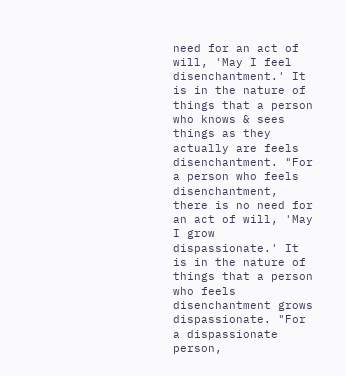need for an act of will, 'May I feel disenchantment.' It is in the nature of things that a person who knows & sees things as they actually are feels disenchantment. "For a person who feels disenchantment, there is no need for an act of will, 'May I grow dispassionate.' It is in the nature of things that a person who feels disenchantment grows dispassionate. "For a dispassionate person,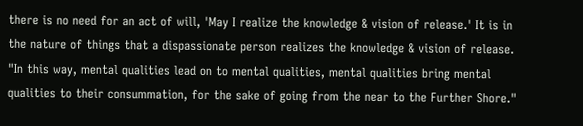there is no need for an act of will, 'May I realize the knowledge & vision of release.' It is in the nature of things that a dispassionate person realizes the knowledge & vision of release. "In this way, mental qualities lead on to mental qualities, mental qualities bring mental qualities to their consummation, for the sake of going from the near to the Further Shore."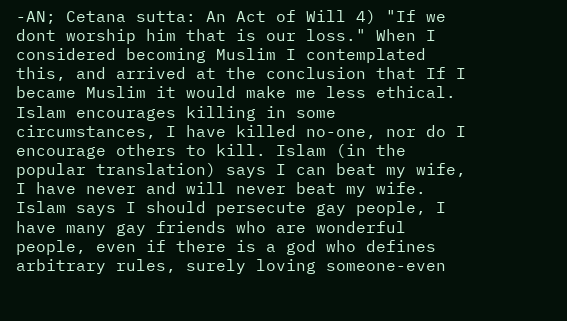-AN; Cetana sutta: An Act of Will 4) "If we dont worship him that is our loss." When I considered becoming Muslim I contemplated this, and arrived at the conclusion that If I became Muslim it would make me less ethical. Islam encourages killing in some circumstances, I have killed no-one, nor do I encourage others to kill. Islam (in the popular translation) says I can beat my wife, I have never and will never beat my wife. Islam says I should persecute gay people, I have many gay friends who are wonderful people, even if there is a god who defines arbitrary rules, surely loving someone-even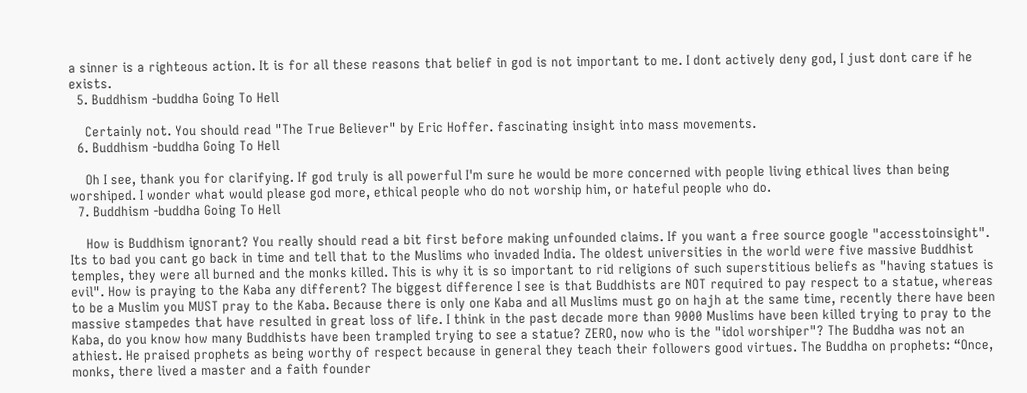a sinner is a righteous action. It is for all these reasons that belief in god is not important to me. I dont actively deny god, I just dont care if he exists.
  5. Buddhism -buddha Going To Hell

    Certainly not. You should read "The True Believer" by Eric Hoffer. fascinating insight into mass movements.
  6. Buddhism -buddha Going To Hell

    Oh I see, thank you for clarifying. If god truly is all powerful I'm sure he would be more concerned with people living ethical lives than being worshiped. I wonder what would please god more, ethical people who do not worship him, or hateful people who do.
  7. Buddhism -buddha Going To Hell

    How is Buddhism ignorant? You really should read a bit first before making unfounded claims. If you want a free source google "accesstoinsight". Its to bad you cant go back in time and tell that to the Muslims who invaded India. The oldest universities in the world were five massive Buddhist temples, they were all burned and the monks killed. This is why it is so important to rid religions of such superstitious beliefs as "having statues is evil". How is praying to the Kaba any different? The biggest difference I see is that Buddhists are NOT required to pay respect to a statue, whereas to be a Muslim you MUST pray to the Kaba. Because there is only one Kaba and all Muslims must go on hajh at the same time, recently there have been massive stampedes that have resulted in great loss of life. I think in the past decade more than 9000 Muslims have been killed trying to pray to the Kaba, do you know how many Buddhists have been trampled trying to see a statue? ZERO, now who is the "idol worshiper"? The Buddha was not an athiest. He praised prophets as being worthy of respect because in general they teach their followers good virtues. The Buddha on prophets: “Once, monks, there lived a master and a faith founder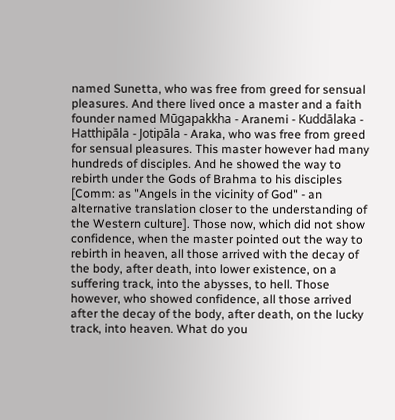named Sunetta, who was free from greed for sensual pleasures. And there lived once a master and a faith founder named Mūgapakkha - Aranemi - Kuddālaka - Hatthipāla - Jotipāla - Araka, who was free from greed for sensual pleasures. This master however had many hundreds of disciples. And he showed the way to rebirth under the Gods of Brahma to his disciples [Comm: as "Angels in the vicinity of God" - an alternative translation closer to the understanding of the Western culture]. Those now, which did not show confidence, when the master pointed out the way to rebirth in heaven, all those arrived with the decay of the body, after death, into lower existence, on a suffering track, into the abysses, to hell. Those however, who showed confidence, all those arrived after the decay of the body, after death, on the lucky track, into heaven. What do you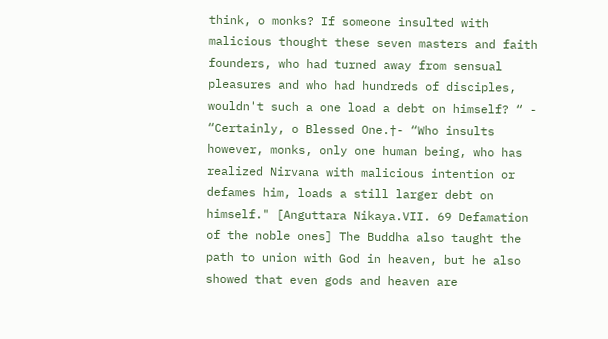think, o monks? If someone insulted with malicious thought these seven masters and faith founders, who had turned away from sensual pleasures and who had hundreds of disciples, wouldn't such a one load a debt on himself? “ - “Certainly, o Blessed One.†- “Who insults however, monks, only one human being, who has realized Nirvana with malicious intention or defames him, loads a still larger debt on himself." [Anguttara Nikaya.VII. 69 Defamation of the noble ones] The Buddha also taught the path to union with God in heaven, but he also showed that even gods and heaven are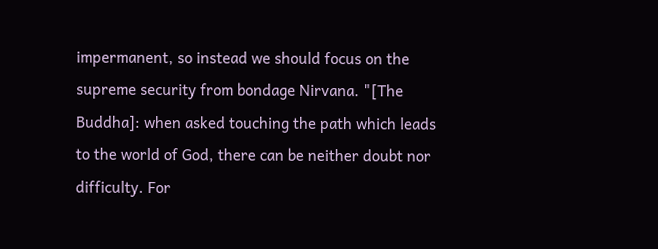impermanent, so instead we should focus on the supreme security from bondage Nirvana. "[The Buddha]: when asked touching the path which leads to the world of God, there can be neither doubt nor difficulty. For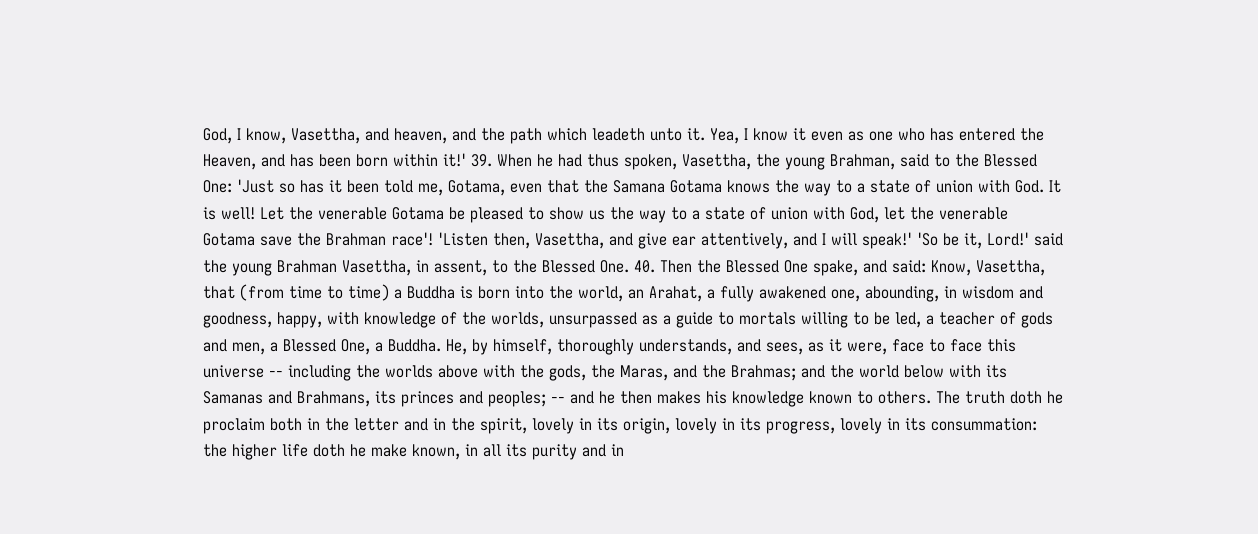God, I know, Vasettha, and heaven, and the path which leadeth unto it. Yea, I know it even as one who has entered the Heaven, and has been born within it!' 39. When he had thus spoken, Vasettha, the young Brahman, said to the Blessed One: 'Just so has it been told me, Gotama, even that the Samana Gotama knows the way to a state of union with God. It is well! Let the venerable Gotama be pleased to show us the way to a state of union with God, let the venerable Gotama save the Brahman race'! 'Listen then, Vasettha, and give ear attentively, and I will speak!' 'So be it, Lord!' said the young Brahman Vasettha, in assent, to the Blessed One. 40. Then the Blessed One spake, and said: Know, Vasettha, that (from time to time) a Buddha is born into the world, an Arahat, a fully awakened one, abounding, in wisdom and goodness, happy, with knowledge of the worlds, unsurpassed as a guide to mortals willing to be led, a teacher of gods and men, a Blessed One, a Buddha. He, by himself, thoroughly understands, and sees, as it were, face to face this universe -- including the worlds above with the gods, the Maras, and the Brahmas; and the world below with its Samanas and Brahmans, its princes and peoples; -- and he then makes his knowledge known to others. The truth doth he proclaim both in the letter and in the spirit, lovely in its origin, lovely in its progress, lovely in its consummation: the higher life doth he make known, in all its purity and in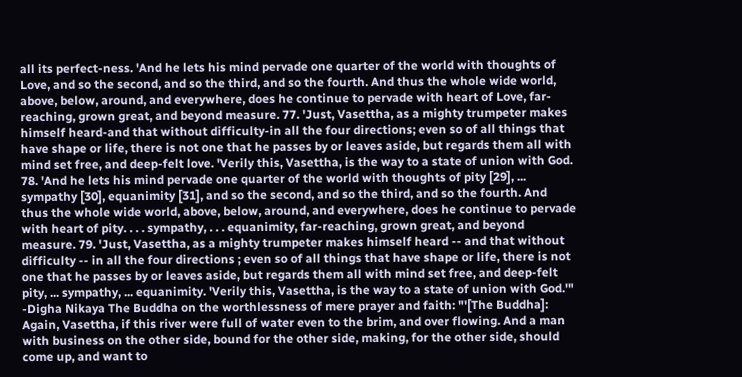all its perfect-ness. 'And he lets his mind pervade one quarter of the world with thoughts of Love, and so the second, and so the third, and so the fourth. And thus the whole wide world, above, below, around, and everywhere, does he continue to pervade with heart of Love, far-reaching, grown great, and beyond measure. 77. 'Just, Vasettha, as a mighty trumpeter makes himself heard-and that without difficulty-in all the four directions; even so of all things that have shape or life, there is not one that he passes by or leaves aside, but regards them all with mind set free, and deep-felt love. 'Verily this, Vasettha, is the way to a state of union with God. 78. 'And he lets his mind pervade one quarter of the world with thoughts of pity [29], ... sympathy [30], equanimity [31], and so the second, and so the third, and so the fourth. And thus the whole wide world, above, below, around, and everywhere, does he continue to pervade with heart of pity. . . . sympathy, . . . equanimity, far-reaching, grown great, and beyond measure. 79. 'Just, Vasettha, as a mighty trumpeter makes himself heard -- and that without difficulty -- in all the four directions ; even so of all things that have shape or life, there is not one that he passes by or leaves aside, but regards them all with mind set free, and deep-felt pity, ... sympathy, ... equanimity. 'Verily this, Vasettha, is the way to a state of union with God.'" -Digha Nikaya The Buddha on the worthlessness of mere prayer and faith: "'[The Buddha]: Again, Vasettha, if this river were full of water even to the brim, and over flowing. And a man with business on the other side, bound for the other side, making, for the other side, should come up, and want to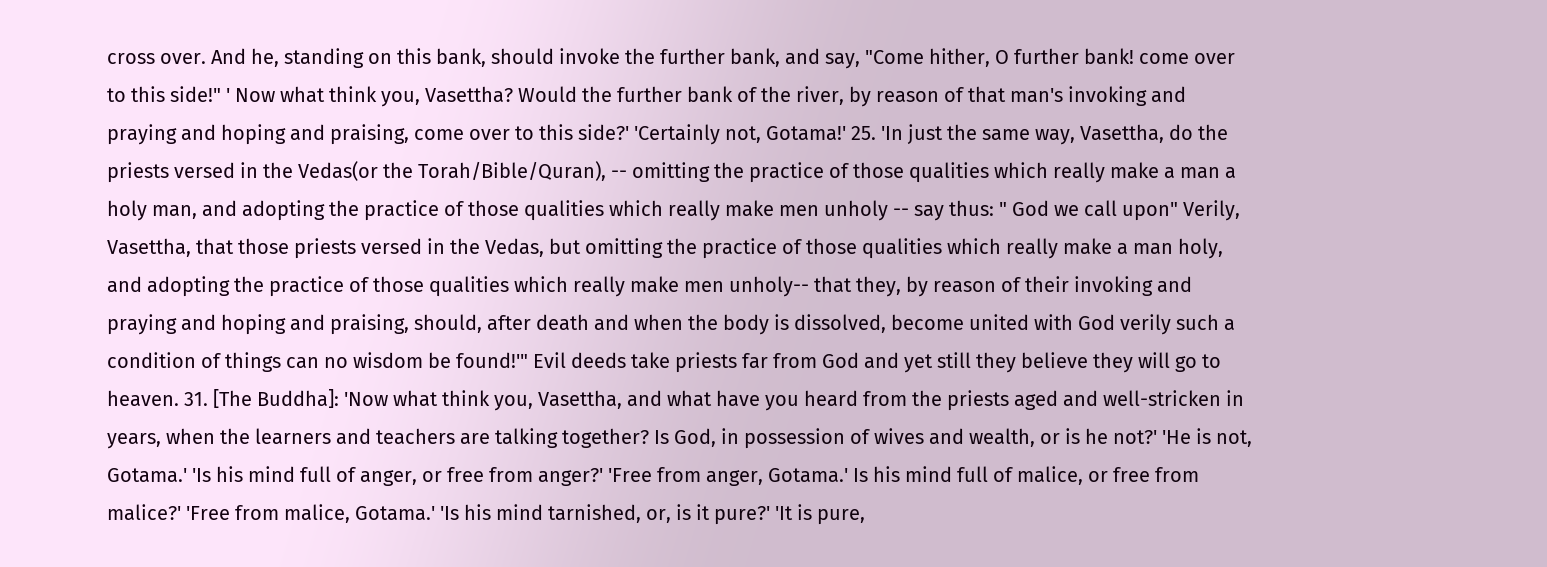cross over. And he, standing on this bank, should invoke the further bank, and say, "Come hither, O further bank! come over to this side!" ' Now what think you, Vasettha? Would the further bank of the river, by reason of that man's invoking and praying and hoping and praising, come over to this side?' 'Certainly not, Gotama!' 25. 'In just the same way, Vasettha, do the priests versed in the Vedas(or the Torah/Bible/Quran), -- omitting the practice of those qualities which really make a man a holy man, and adopting the practice of those qualities which really make men unholy -- say thus: " God we call upon" Verily, Vasettha, that those priests versed in the Vedas, but omitting the practice of those qualities which really make a man holy, and adopting the practice of those qualities which really make men unholy-- that they, by reason of their invoking and praying and hoping and praising, should, after death and when the body is dissolved, become united with God verily such a condition of things can no wisdom be found!'" Evil deeds take priests far from God and yet still they believe they will go to heaven. 31. [The Buddha]: 'Now what think you, Vasettha, and what have you heard from the priests aged and well-stricken in years, when the learners and teachers are talking together? Is God, in possession of wives and wealth, or is he not?' 'He is not, Gotama.' 'Is his mind full of anger, or free from anger?' 'Free from anger, Gotama.' Is his mind full of malice, or free from malice?' 'Free from malice, Gotama.' 'Is his mind tarnished, or, is it pure?' 'It is pure,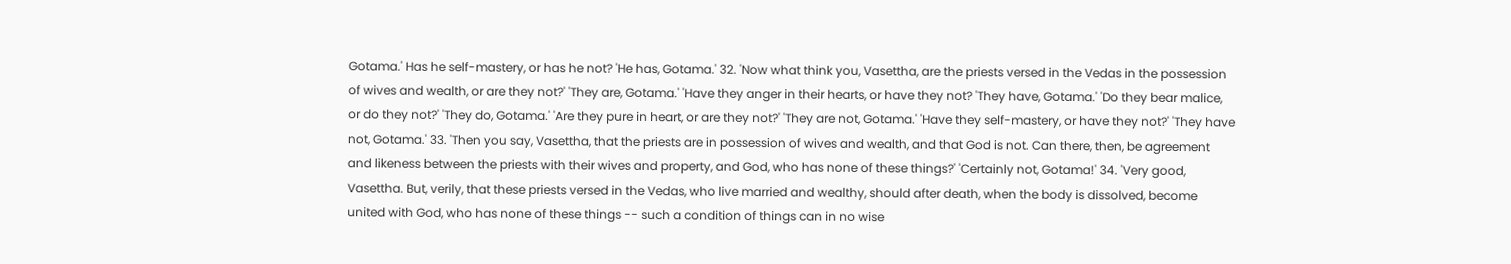Gotama.' Has he self-mastery, or has he not? 'He has, Gotama.' 32. 'Now what think you, Vasettha, are the priests versed in the Vedas in the possession of wives and wealth, or are they not?' 'They are, Gotama.' 'Have they anger in their hearts, or have they not? 'They have, Gotama.' 'Do they bear malice, or do they not?' 'They do, Gotama.' 'Are they pure in heart, or are they not?' 'They are not, Gotama.' 'Have they self-mastery, or have they not?' 'They have not, Gotama.' 33. 'Then you say, Vasettha, that the priests are in possession of wives and wealth, and that God is not. Can there, then, be agreement and likeness between the priests with their wives and property, and God, who has none of these things?' 'Certainly not, Gotama!' 34. 'Very good, Vasettha. But, verily, that these priests versed in the Vedas, who live married and wealthy, should after death, when the body is dissolved, become united with God, who has none of these things -- such a condition of things can in no wise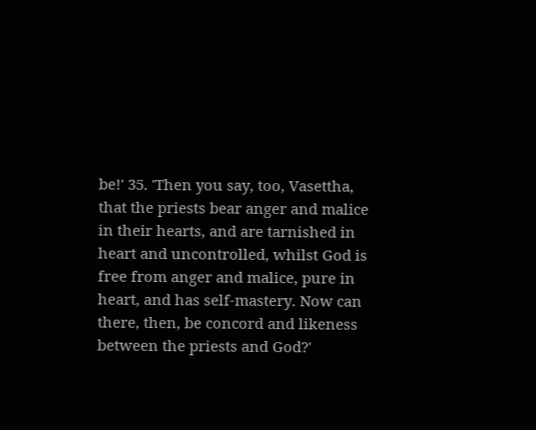be!' 35. 'Then you say, too, Vasettha, that the priests bear anger and malice in their hearts, and are tarnished in heart and uncontrolled, whilst God is free from anger and malice, pure in heart, and has self-mastery. Now can there, then, be concord and likeness between the priests and God?'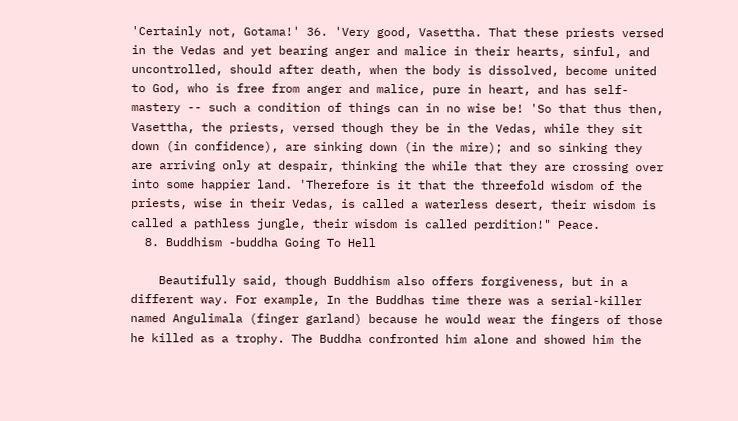'Certainly not, Gotama!' 36. 'Very good, Vasettha. That these priests versed in the Vedas and yet bearing anger and malice in their hearts, sinful, and uncontrolled, should after death, when the body is dissolved, become united to God, who is free from anger and malice, pure in heart, and has self-mastery -- such a condition of things can in no wise be! 'So that thus then, Vasettha, the priests, versed though they be in the Vedas, while they sit down (in confidence), are sinking down (in the mire); and so sinking they are arriving only at despair, thinking the while that they are crossing over into some happier land. 'Therefore is it that the threefold wisdom of the priests, wise in their Vedas, is called a waterless desert, their wisdom is called a pathless jungle, their wisdom is called perdition!" Peace.
  8. Buddhism -buddha Going To Hell

    Beautifully said, though Buddhism also offers forgiveness, but in a different way. For example, In the Buddhas time there was a serial-killer named Angulimala (finger garland) because he would wear the fingers of those he killed as a trophy. The Buddha confronted him alone and showed him the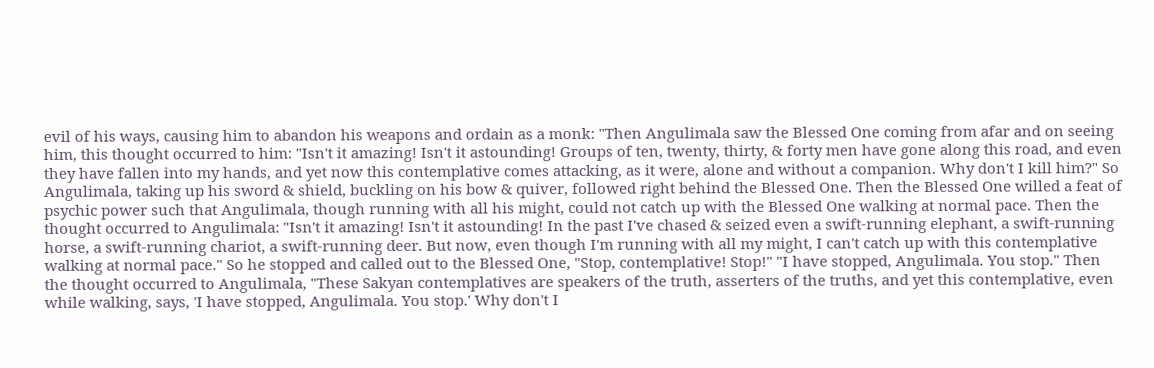evil of his ways, causing him to abandon his weapons and ordain as a monk: "Then Angulimala saw the Blessed One coming from afar and on seeing him, this thought occurred to him: "Isn't it amazing! Isn't it astounding! Groups of ten, twenty, thirty, & forty men have gone along this road, and even they have fallen into my hands, and yet now this contemplative comes attacking, as it were, alone and without a companion. Why don't I kill him?" So Angulimala, taking up his sword & shield, buckling on his bow & quiver, followed right behind the Blessed One. Then the Blessed One willed a feat of psychic power such that Angulimala, though running with all his might, could not catch up with the Blessed One walking at normal pace. Then the thought occurred to Angulimala: "Isn't it amazing! Isn't it astounding! In the past I've chased & seized even a swift-running elephant, a swift-running horse, a swift-running chariot, a swift-running deer. But now, even though I'm running with all my might, I can't catch up with this contemplative walking at normal pace." So he stopped and called out to the Blessed One, "Stop, contemplative! Stop!" "I have stopped, Angulimala. You stop." Then the thought occurred to Angulimala, "These Sakyan contemplatives are speakers of the truth, asserters of the truths, and yet this contemplative, even while walking, says, 'I have stopped, Angulimala. You stop.' Why don't I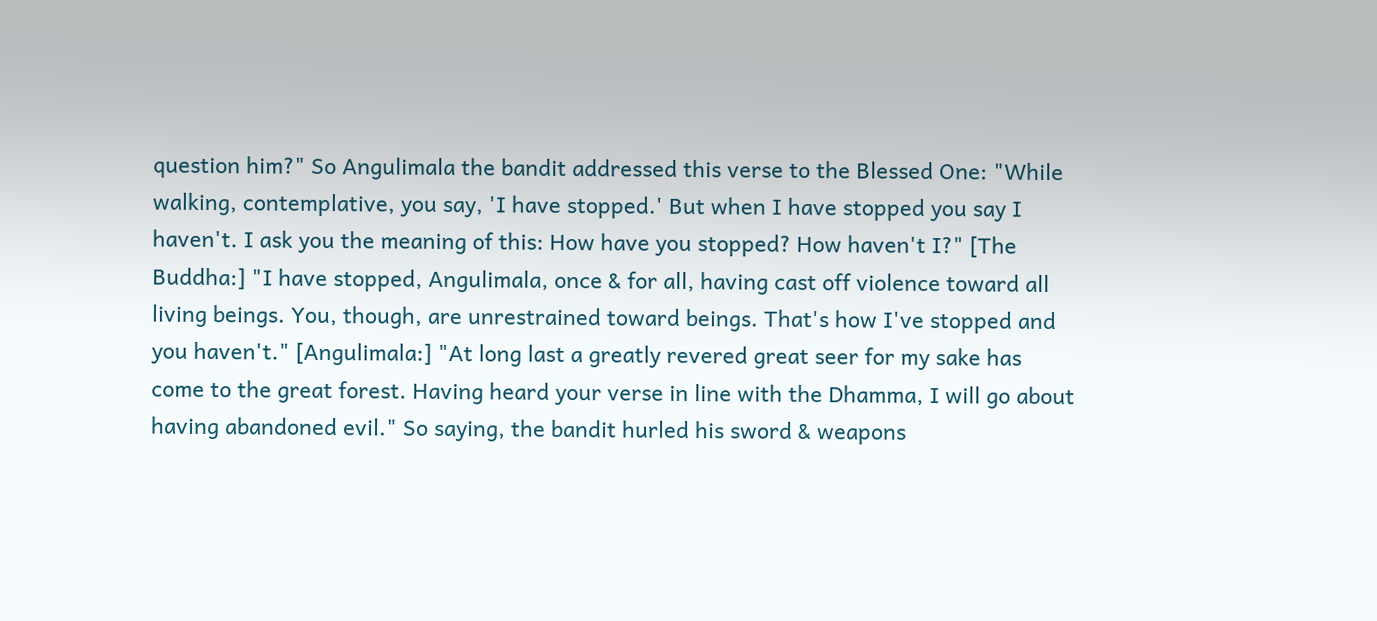question him?" So Angulimala the bandit addressed this verse to the Blessed One: "While walking, contemplative, you say, 'I have stopped.' But when I have stopped you say I haven't. I ask you the meaning of this: How have you stopped? How haven't I?" [The Buddha:] "I have stopped, Angulimala, once & for all, having cast off violence toward all living beings. You, though, are unrestrained toward beings. That's how I've stopped and you haven't." [Angulimala:] "At long last a greatly revered great seer for my sake has come to the great forest. Having heard your verse in line with the Dhamma, I will go about having abandoned evil." So saying, the bandit hurled his sword & weapons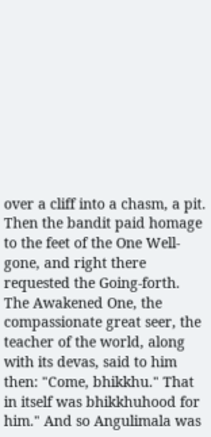over a cliff into a chasm, a pit. Then the bandit paid homage to the feet of the One Well-gone, and right there requested the Going-forth. The Awakened One, the compassionate great seer, the teacher of the world, along with its devas, said to him then: "Come, bhikkhu." That in itself was bhikkhuhood for him." And so Angulimala was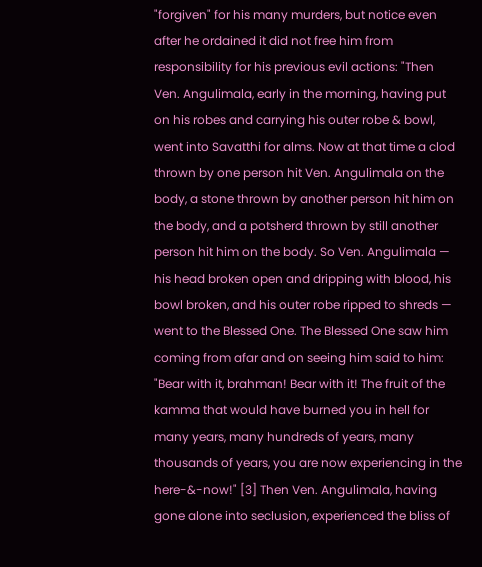"forgiven" for his many murders, but notice even after he ordained it did not free him from responsibility for his previous evil actions: "Then Ven. Angulimala, early in the morning, having put on his robes and carrying his outer robe & bowl, went into Savatthi for alms. Now at that time a clod thrown by one person hit Ven. Angulimala on the body, a stone thrown by another person hit him on the body, and a potsherd thrown by still another person hit him on the body. So Ven. Angulimala — his head broken open and dripping with blood, his bowl broken, and his outer robe ripped to shreds — went to the Blessed One. The Blessed One saw him coming from afar and on seeing him said to him: "Bear with it, brahman! Bear with it! The fruit of the kamma that would have burned you in hell for many years, many hundreds of years, many thousands of years, you are now experiencing in the here-&-now!" [3] Then Ven. Angulimala, having gone alone into seclusion, experienced the bliss of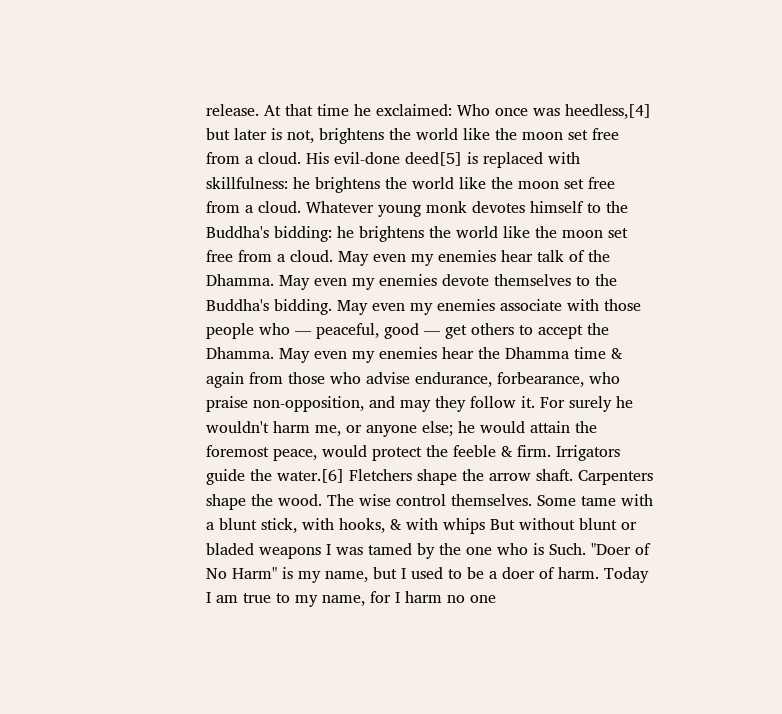release. At that time he exclaimed: Who once was heedless,[4] but later is not, brightens the world like the moon set free from a cloud. His evil-done deed[5] is replaced with skillfulness: he brightens the world like the moon set free from a cloud. Whatever young monk devotes himself to the Buddha's bidding: he brightens the world like the moon set free from a cloud. May even my enemies hear talk of the Dhamma. May even my enemies devote themselves to the Buddha's bidding. May even my enemies associate with those people who — peaceful, good — get others to accept the Dhamma. May even my enemies hear the Dhamma time & again from those who advise endurance, forbearance, who praise non-opposition, and may they follow it. For surely he wouldn't harm me, or anyone else; he would attain the foremost peace, would protect the feeble & firm. Irrigators guide the water.[6] Fletchers shape the arrow shaft. Carpenters shape the wood. The wise control themselves. Some tame with a blunt stick, with hooks, & with whips But without blunt or bladed weapons I was tamed by the one who is Such. "Doer of No Harm" is my name, but I used to be a doer of harm. Today I am true to my name, for I harm no one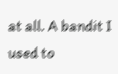at all. A bandit I used to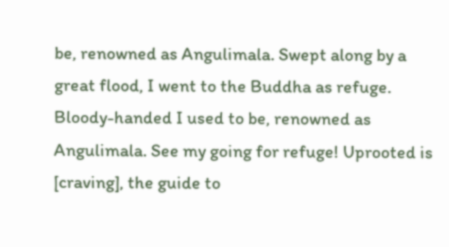be, renowned as Angulimala. Swept along by a great flood, I went to the Buddha as refuge. Bloody-handed I used to be, renowned as Angulimala. See my going for refuge! Uprooted is [craving], the guide to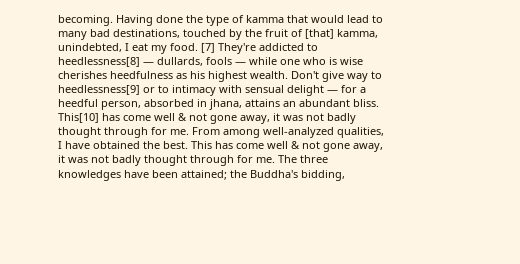becoming. Having done the type of kamma that would lead to many bad destinations, touched by the fruit of [that] kamma, unindebted, I eat my food. [7] They're addicted to heedlessness[8] — dullards, fools — while one who is wise cherishes heedfulness as his highest wealth. Don't give way to heedlessness[9] or to intimacy with sensual delight — for a heedful person, absorbed in jhana, attains an abundant bliss. This[10] has come well & not gone away, it was not badly thought through for me. From among well-analyzed qualities, I have obtained the best. This has come well & not gone away, it was not badly thought through for me. The three knowledges have been attained; the Buddha's bidding,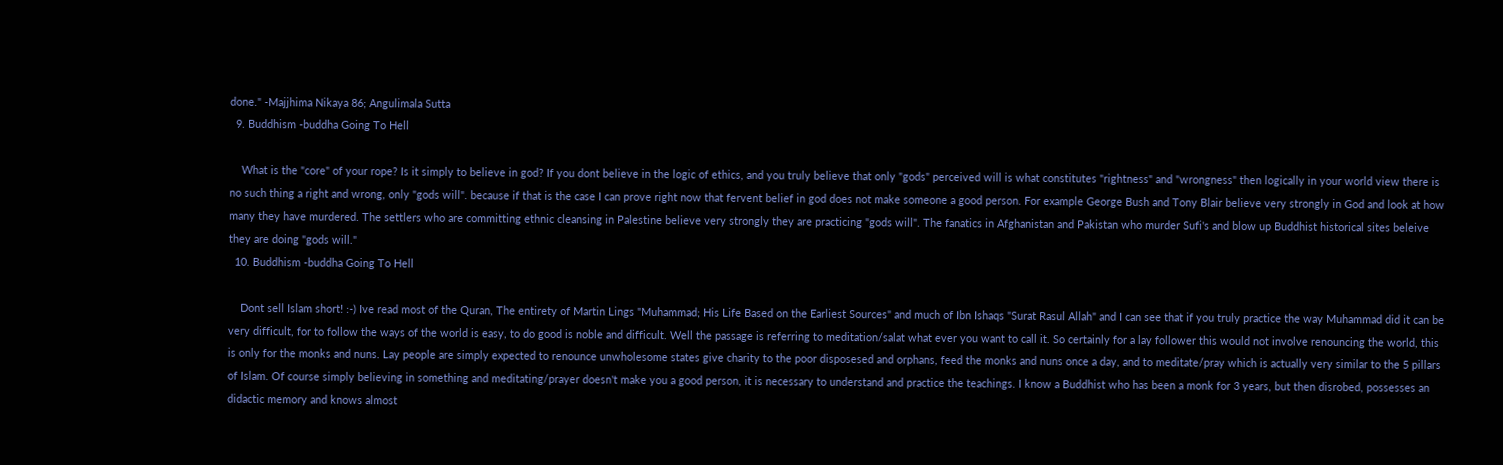done." -Majjhima Nikaya 86; Angulimala Sutta
  9. Buddhism -buddha Going To Hell

    What is the "core" of your rope? Is it simply to believe in god? If you dont believe in the logic of ethics, and you truly believe that only "gods" perceived will is what constitutes "rightness" and "wrongness" then logically in your world view there is no such thing a right and wrong, only "gods will". because if that is the case I can prove right now that fervent belief in god does not make someone a good person. For example George Bush and Tony Blair believe very strongly in God and look at how many they have murdered. The settlers who are committing ethnic cleansing in Palestine believe very strongly they are practicing "gods will". The fanatics in Afghanistan and Pakistan who murder Sufi's and blow up Buddhist historical sites beleive they are doing "gods will."
  10. Buddhism -buddha Going To Hell

    Dont sell Islam short! :-) Ive read most of the Quran, The entirety of Martin Lings "Muhammad; His Life Based on the Earliest Sources" and much of Ibn Ishaqs "Surat Rasul Allah" and I can see that if you truly practice the way Muhammad did it can be very difficult, for to follow the ways of the world is easy, to do good is noble and difficult. Well the passage is referring to meditation/salat what ever you want to call it. So certainly for a lay follower this would not involve renouncing the world, this is only for the monks and nuns. Lay people are simply expected to renounce unwholesome states give charity to the poor disposesed and orphans, feed the monks and nuns once a day, and to meditate/pray which is actually very similar to the 5 pillars of Islam. Of course simply believing in something and meditating/prayer doesn't make you a good person, it is necessary to understand and practice the teachings. I know a Buddhist who has been a monk for 3 years, but then disrobed, possesses an didactic memory and knows almost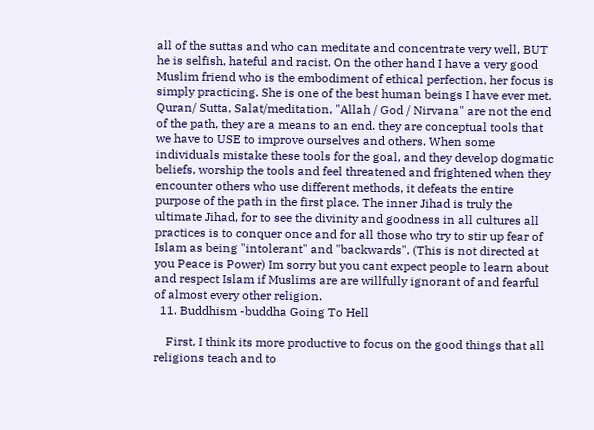all of the suttas and who can meditate and concentrate very well, BUT he is selfish, hateful and racist. On the other hand I have a very good Muslim friend who is the embodiment of ethical perfection, her focus is simply practicing. She is one of the best human beings I have ever met. Quran/ Sutta, Salat/meditation, "Allah / God / Nirvana" are not the end of the path, they are a means to an end. they are conceptual tools that we have to USE to improve ourselves and others. When some individuals mistake these tools for the goal, and they develop dogmatic beliefs, worship the tools and feel threatened and frightened when they encounter others who use different methods, it defeats the entire purpose of the path in the first place. The inner Jihad is truly the ultimate Jihad, for to see the divinity and goodness in all cultures all practices is to conquer once and for all those who try to stir up fear of Islam as being "intolerant" and "backwards". (This is not directed at you Peace is Power) Im sorry but you cant expect people to learn about and respect Islam if Muslims are are willfully ignorant of and fearful of almost every other religion.
  11. Buddhism -buddha Going To Hell

    First, I think its more productive to focus on the good things that all religions teach and to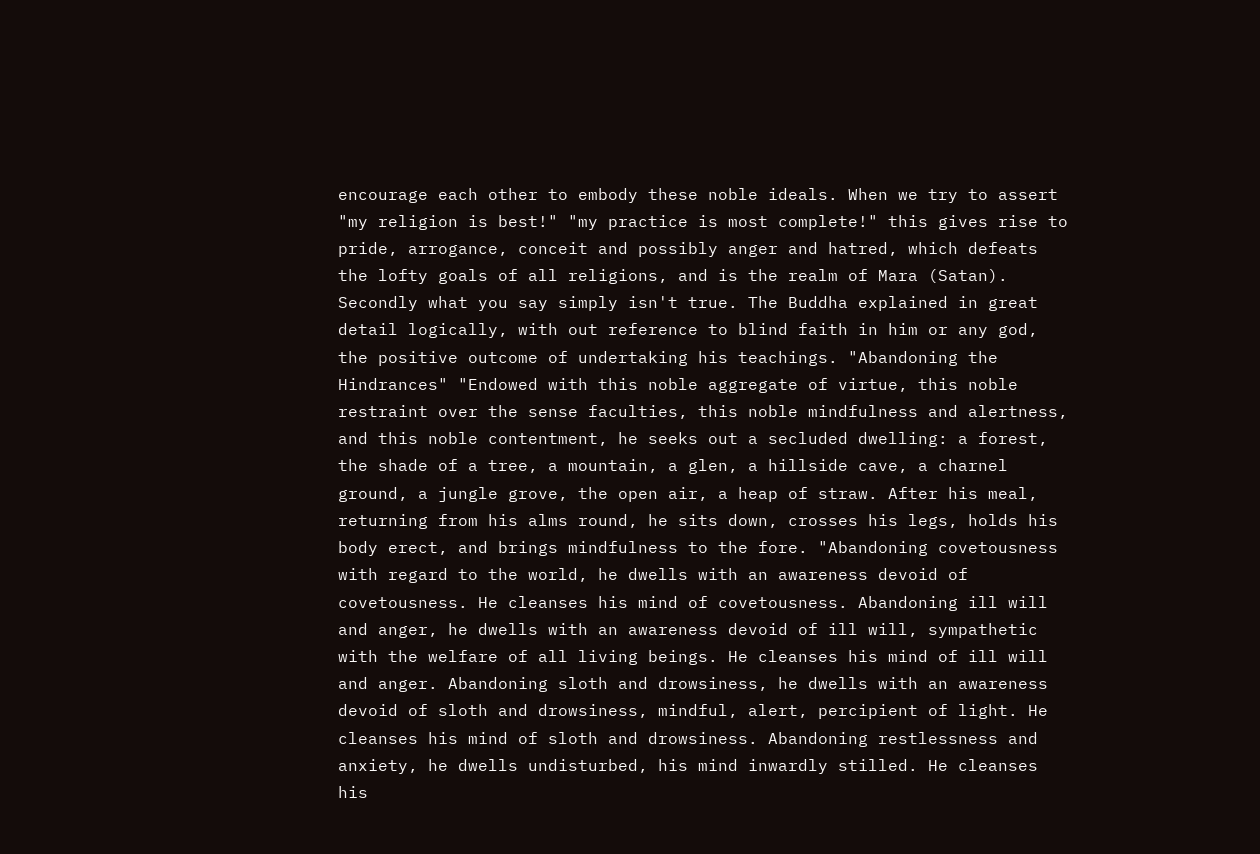encourage each other to embody these noble ideals. When we try to assert "my religion is best!" "my practice is most complete!" this gives rise to pride, arrogance, conceit and possibly anger and hatred, which defeats the lofty goals of all religions, and is the realm of Mara (Satan). Secondly what you say simply isn't true. The Buddha explained in great detail logically, with out reference to blind faith in him or any god, the positive outcome of undertaking his teachings. "Abandoning the Hindrances" "Endowed with this noble aggregate of virtue, this noble restraint over the sense faculties, this noble mindfulness and alertness, and this noble contentment, he seeks out a secluded dwelling: a forest, the shade of a tree, a mountain, a glen, a hillside cave, a charnel ground, a jungle grove, the open air, a heap of straw. After his meal, returning from his alms round, he sits down, crosses his legs, holds his body erect, and brings mindfulness to the fore. "Abandoning covetousness with regard to the world, he dwells with an awareness devoid of covetousness. He cleanses his mind of covetousness. Abandoning ill will and anger, he dwells with an awareness devoid of ill will, sympathetic with the welfare of all living beings. He cleanses his mind of ill will and anger. Abandoning sloth and drowsiness, he dwells with an awareness devoid of sloth and drowsiness, mindful, alert, percipient of light. He cleanses his mind of sloth and drowsiness. Abandoning restlessness and anxiety, he dwells undisturbed, his mind inwardly stilled. He cleanses his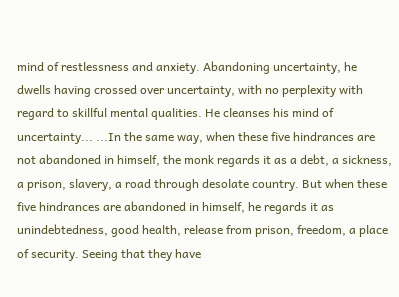mind of restlessness and anxiety. Abandoning uncertainty, he dwells having crossed over uncertainty, with no perplexity with regard to skillful mental qualities. He cleanses his mind of uncertainty... ...In the same way, when these five hindrances are not abandoned in himself, the monk regards it as a debt, a sickness, a prison, slavery, a road through desolate country. But when these five hindrances are abandoned in himself, he regards it as unindebtedness, good health, release from prison, freedom, a place of security. Seeing that they have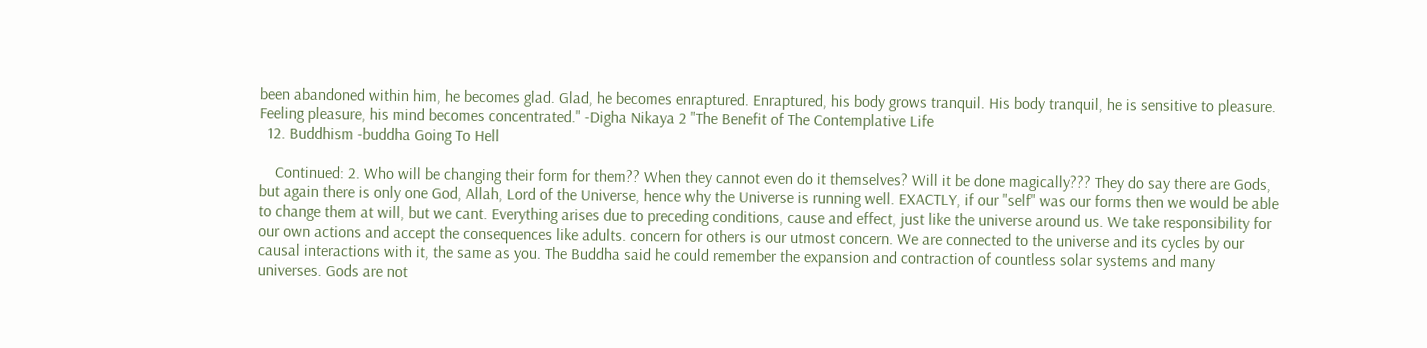been abandoned within him, he becomes glad. Glad, he becomes enraptured. Enraptured, his body grows tranquil. His body tranquil, he is sensitive to pleasure. Feeling pleasure, his mind becomes concentrated." -Digha Nikaya 2 "The Benefit of The Contemplative Life
  12. Buddhism -buddha Going To Hell

    Continued: 2. Who will be changing their form for them?? When they cannot even do it themselves? Will it be done magically??? They do say there are Gods, but again there is only one God, Allah, Lord of the Universe, hence why the Universe is running well. EXACTLY, if our "self" was our forms then we would be able to change them at will, but we cant. Everything arises due to preceding conditions, cause and effect, just like the universe around us. We take responsibility for our own actions and accept the consequences like adults. concern for others is our utmost concern. We are connected to the universe and its cycles by our causal interactions with it, the same as you. The Buddha said he could remember the expansion and contraction of countless solar systems and many universes. Gods are not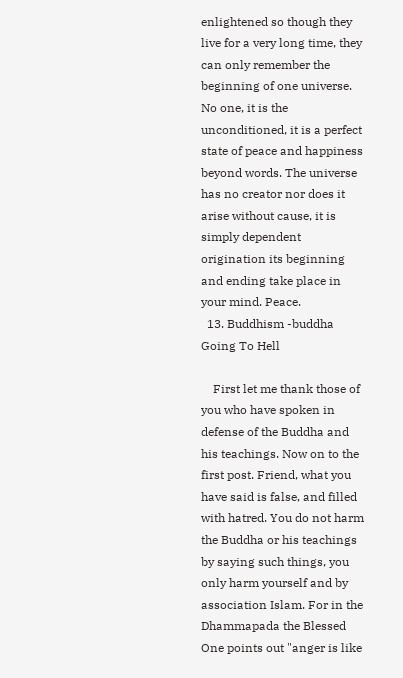enlightened so though they live for a very long time, they can only remember the beginning of one universe. No one, it is the unconditioned, it is a perfect state of peace and happiness beyond words. The universe has no creator nor does it arise without cause, it is simply dependent origination its beginning and ending take place in your mind. Peace.
  13. Buddhism -buddha Going To Hell

    First let me thank those of you who have spoken in defense of the Buddha and his teachings. Now on to the first post. Friend, what you have said is false, and filled with hatred. You do not harm the Buddha or his teachings by saying such things, you only harm yourself and by association Islam. For in the Dhammapada the Blessed One points out "anger is like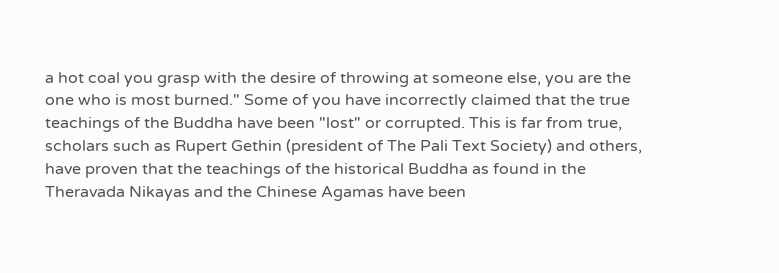a hot coal you grasp with the desire of throwing at someone else, you are the one who is most burned." Some of you have incorrectly claimed that the true teachings of the Buddha have been "lost" or corrupted. This is far from true, scholars such as Rupert Gethin (president of The Pali Text Society) and others, have proven that the teachings of the historical Buddha as found in the Theravada Nikayas and the Chinese Agamas have been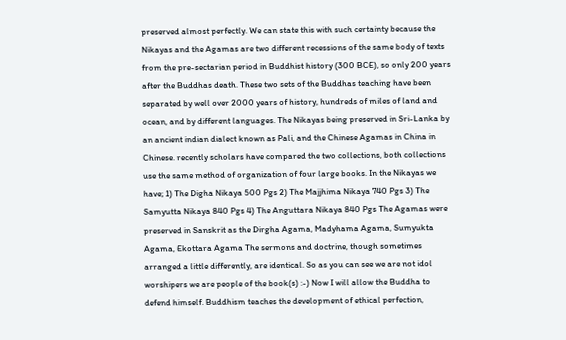preserved almost perfectly. We can state this with such certainty because the Nikayas and the Agamas are two different recessions of the same body of texts from the pre-sectarian period in Buddhist history (300 BCE), so only 200 years after the Buddhas death. These two sets of the Buddhas teaching have been separated by well over 2000 years of history, hundreds of miles of land and ocean, and by different languages. The Nikayas being preserved in Sri-Lanka by an ancient indian dialect known as Pali, and the Chinese Agamas in China in Chinese. recently scholars have compared the two collections, both collections use the same method of organization of four large books. In the Nikayas we have; 1) The Digha Nikaya 500 Pgs 2) The Majjhima Nikaya 740 Pgs 3) The Samyutta Nikaya 840 Pgs 4) The Anguttara Nikaya 840 Pgs The Agamas were preserved in Sanskrit as the Dirgha Agama, Madyhama Agama, Sumyukta Agama, Ekottara Agama The sermons and doctrine, though sometimes arranged a little differently, are identical. So as you can see we are not idol worshipers we are people of the book(s) :-) Now I will allow the Buddha to defend himself. Buddhism teaches the development of ethical perfection,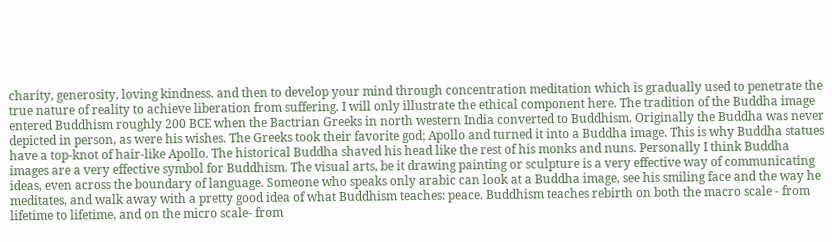charity, generosity, loving kindness. and then to develop your mind through concentration meditation which is gradually used to penetrate the true nature of reality to achieve liberation from suffering. I will only illustrate the ethical component here. The tradition of the Buddha image entered Buddhism roughly 200 BCE when the Bactrian Greeks in north western India converted to Buddhism. Originally the Buddha was never depicted in person, as were his wishes. The Greeks took their favorite god; Apollo and turned it into a Buddha image. This is why Buddha statues have a top-knot of hair-like Apollo. The historical Buddha shaved his head like the rest of his monks and nuns. Personally I think Buddha images are a very effective symbol for Buddhism. The visual arts, be it drawing painting or sculpture is a very effective way of communicating ideas, even across the boundary of language. Someone who speaks only arabic can look at a Buddha image, see his smiling face and the way he meditates, and walk away with a pretty good idea of what Buddhism teaches: peace. Buddhism teaches rebirth on both the macro scale - from lifetime to lifetime, and on the micro scale- from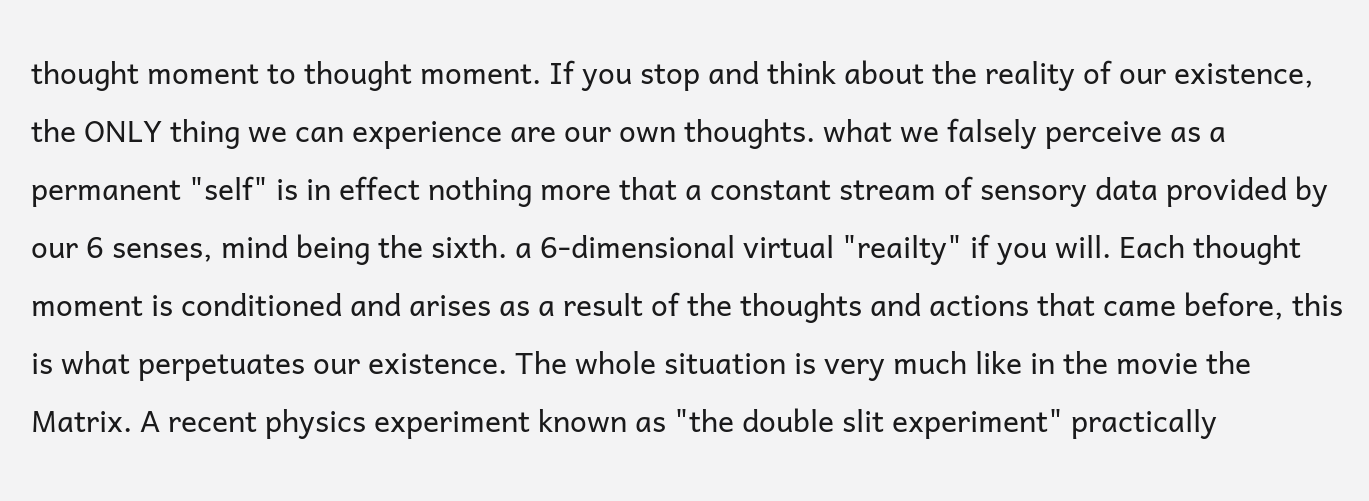thought moment to thought moment. If you stop and think about the reality of our existence, the ONLY thing we can experience are our own thoughts. what we falsely perceive as a permanent "self" is in effect nothing more that a constant stream of sensory data provided by our 6 senses, mind being the sixth. a 6-dimensional virtual "reailty" if you will. Each thought moment is conditioned and arises as a result of the thoughts and actions that came before, this is what perpetuates our existence. The whole situation is very much like in the movie the Matrix. A recent physics experiment known as "the double slit experiment" practically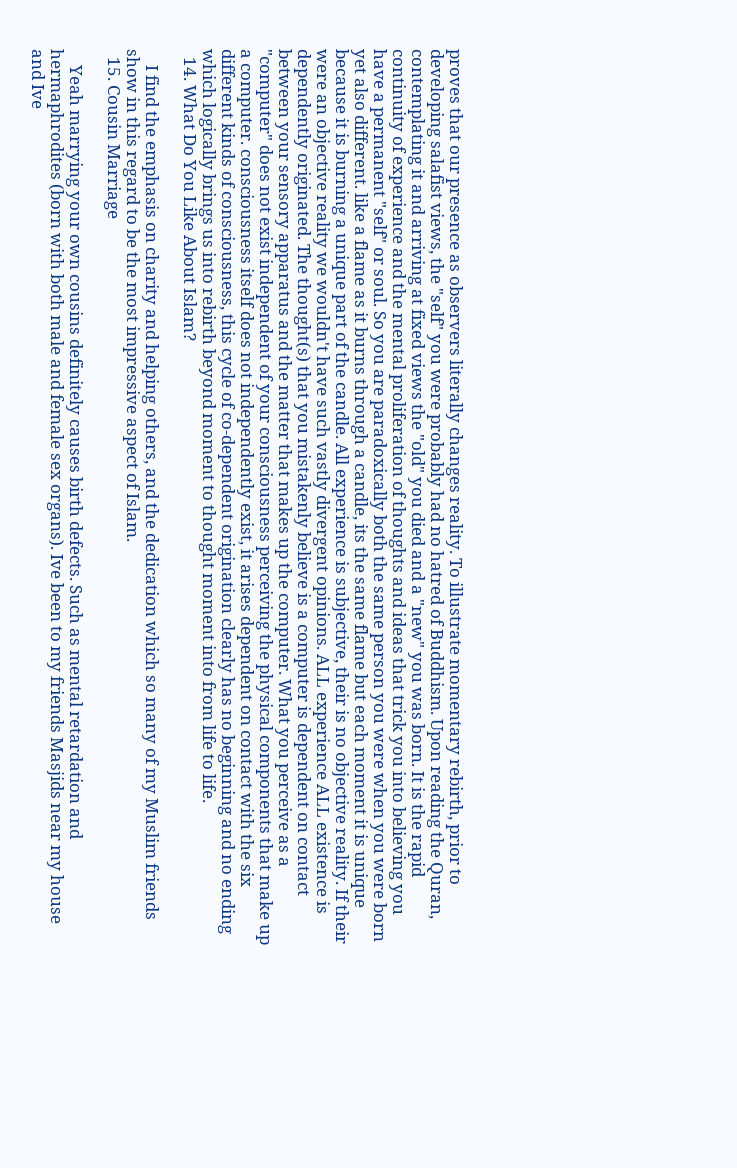proves that our presence as observers literally changes reality. To illustrate momentary rebirth, prior to developing salafist views, the "self" you were probably had no hatred of Buddhism. Upon reading the Quran, contemplating it and arriving at fixed views the "old" you died and a "new" you was born. It is the rapid continuity of experience and the mental proliferation of thoughts and ideas that trick you into believing you have a permanent "self" or soul. So you are paradoxically both the same person you were when you were born yet also different. like a flame as it burns through a candle, its the same flame but each moment it is unique because it is burning a unique part of the candle. All experience is subjective, their is no objective reality. If their were an objective reality we wouldn't have such vastly divergent opinions. ALL experience ALL existence is dependently originated. The thought(s) that you mistakenly believe is a computer is dependent on contact between your sensory apparatus and the matter that makes up the computer. What you perceive as a "computer" does not exist independent of your consciousness perceiving the physical components that make up a computer. consciousness itself does not independently exist, it arises dependent on contact with the six different kinds of consciousness, this cycle of co-dependent origination clearly has no beginning and no ending which logically brings us into rebirth beyond moment to thought moment into from life to life.
  14. What Do You Like About Islam?

    I find the emphasis on charity and helping others, and the dedication which so many of my Muslim friends show in this regard to be the most impressive aspect of Islam.
  15. Cousin Marriage

    Yeah marrying your own cousins definitely causes birth defects. Such as mental retardation and hermaphrodites (born with both male and female sex organs). Ive been to my friends Masjids near my house and Ive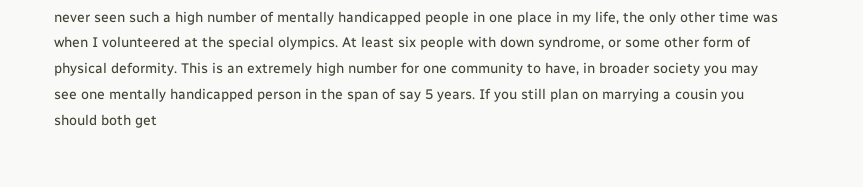never seen such a high number of mentally handicapped people in one place in my life, the only other time was when I volunteered at the special olympics. At least six people with down syndrome, or some other form of physical deformity. This is an extremely high number for one community to have, in broader society you may see one mentally handicapped person in the span of say 5 years. If you still plan on marrying a cousin you should both get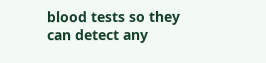blood tests so they can detect any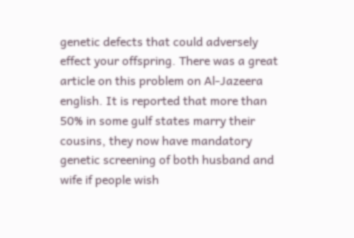genetic defects that could adversely effect your offspring. There was a great article on this problem on Al-Jazeera english. It is reported that more than 50% in some gulf states marry their cousins, they now have mandatory genetic screening of both husband and wife if people wish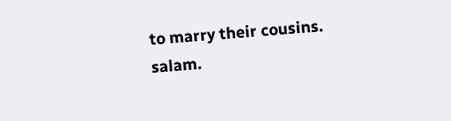to marry their cousins. salam.